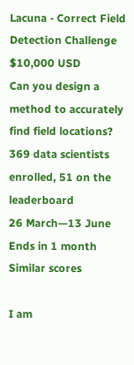Lacuna - Correct Field Detection Challenge
$10,000 USD
Can you design a method to accurately find field locations?
369 data scientists enrolled, 51 on the leaderboard
26 March—13 June
Ends in 1 month
Similar scores

I am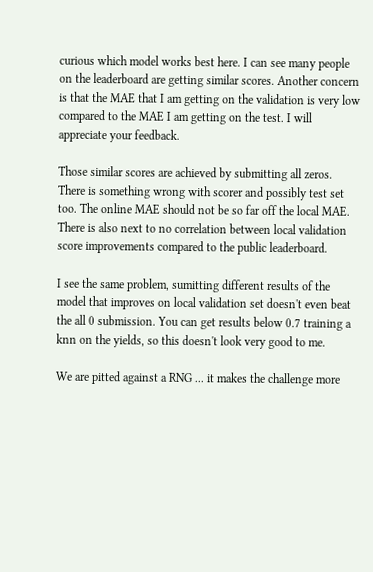curious which model works best here. I can see many people on the leaderboard are getting similar scores. Another concern is that the MAE that I am getting on the validation is very low compared to the MAE I am getting on the test. I will appreciate your feedback.

Those similar scores are achieved by submitting all zeros. There is something wrong with scorer and possibly test set too. The online MAE should not be so far off the local MAE. There is also next to no correlation between local validation score improvements compared to the public leaderboard.

I see the same problem, sumitting different results of the model that improves on local validation set doesn't even beat the all 0 submission. You can get results below 0.7 training a knn on the yields, so this doesn't look very good to me.

We are pitted against a RNG ... it makes the challenge more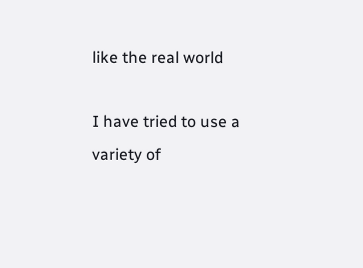like the real world

I have tried to use a variety of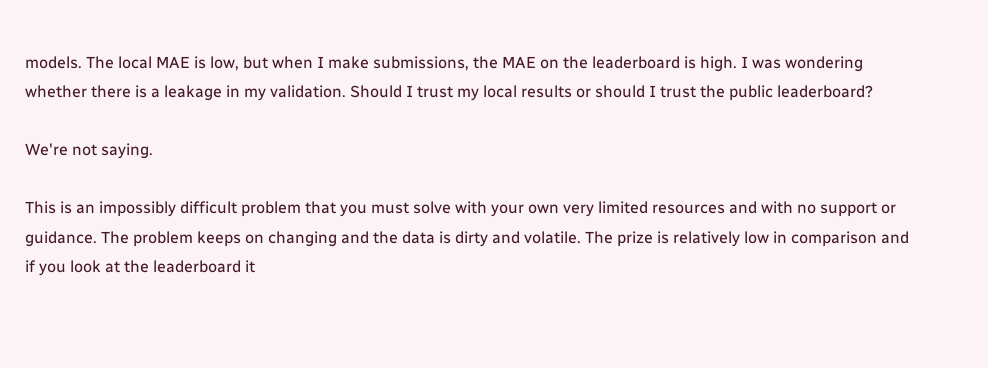models. The local MAE is low, but when I make submissions, the MAE on the leaderboard is high. I was wondering whether there is a leakage in my validation. Should I trust my local results or should I trust the public leaderboard?

We're not saying.

This is an impossibly difficult problem that you must solve with your own very limited resources and with no support or guidance. The problem keeps on changing and the data is dirty and volatile. The prize is relatively low in comparison and if you look at the leaderboard it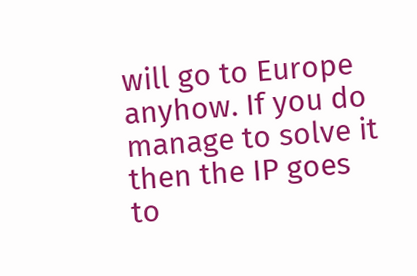will go to Europe anyhow. If you do manage to solve it then the IP goes to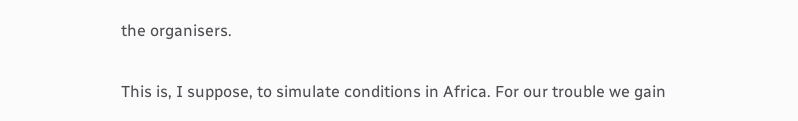the organisers.

This is, I suppose, to simulate conditions in Africa. For our trouble we gain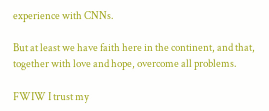experience with CNNs.

But at least we have faith here in the continent, and that, together with love and hope, overcome all problems.

FWIW I trust my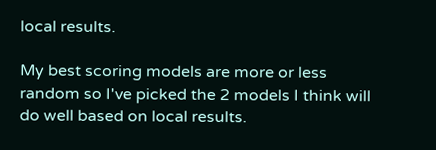local results.

My best scoring models are more or less random so I've picked the 2 models I think will do well based on local results.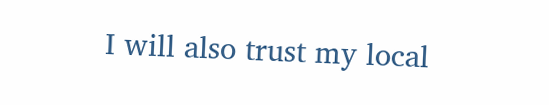I will also trust my local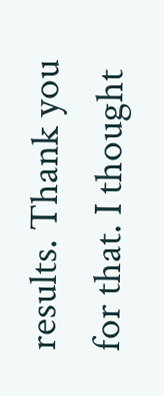results. Thank you for that. I thought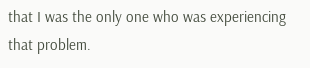that I was the only one who was experiencing that problem.